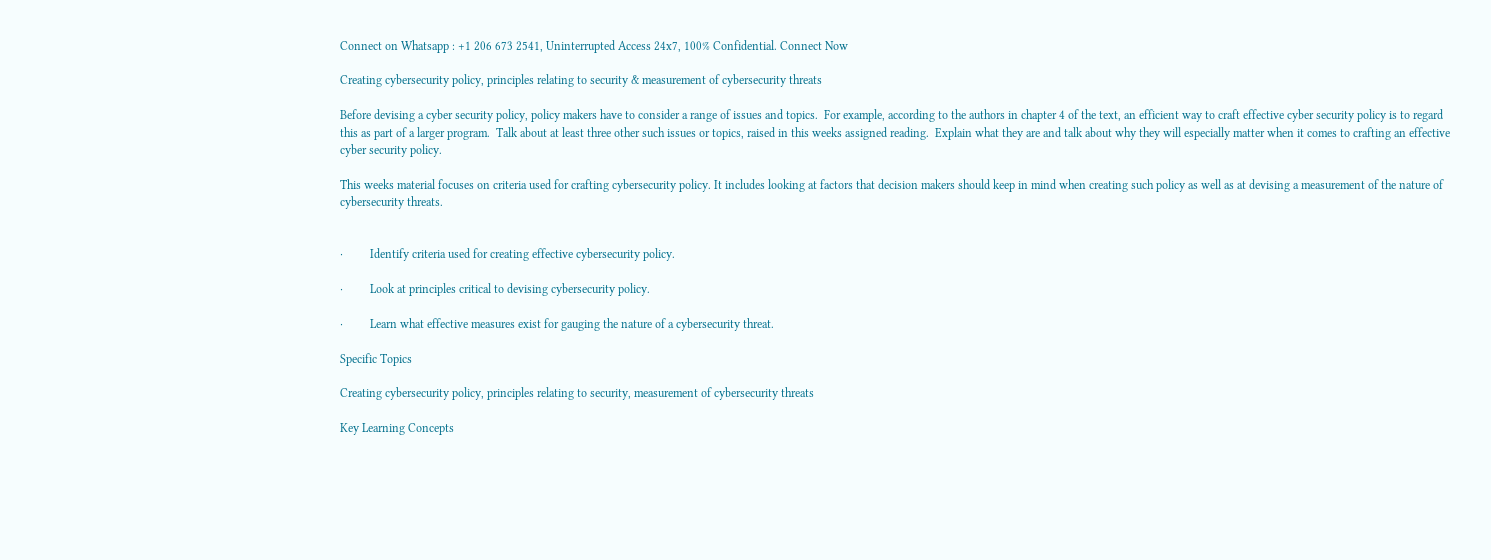Connect on Whatsapp : +1 206 673 2541, Uninterrupted Access 24x7, 100% Confidential. Connect Now

Creating cybersecurity policy, principles relating to security & measurement of cybersecurity threats

Before devising a cyber security policy, policy makers have to consider a range of issues and topics.  For example, according to the authors in chapter 4 of the text, an efficient way to craft effective cyber security policy is to regard this as part of a larger program.  Talk about at least three other such issues or topics, raised in this weeks assigned reading.  Explain what they are and talk about why they will especially matter when it comes to crafting an effective cyber security policy.

This weeks material focuses on criteria used for crafting cybersecurity policy. It includes looking at factors that decision makers should keep in mind when creating such policy as well as at devising a measurement of the nature of cybersecurity threats.


·         Identify criteria used for creating effective cybersecurity policy.

·         Look at principles critical to devising cybersecurity policy.

·         Learn what effective measures exist for gauging the nature of a cybersecurity threat.

Specific Topics

Creating cybersecurity policy, principles relating to security, measurement of cybersecurity threats

Key Learning Concepts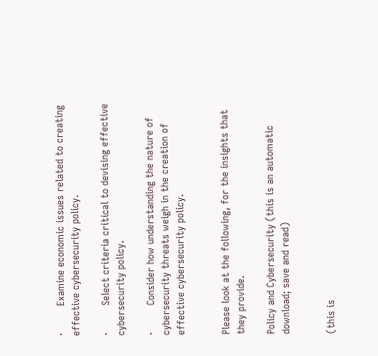·         Examine economic issues related to creating effective cybersecurity policy.

·         Select criteria critical to devising effective cybersecurity policy.

·         Consider how understanding the nature of cybersecurity threats weigh in the creation of effective cybersecurity policy.


Please look at the following, for the insights that they provide.

Policy and Cybersecurity (this is an automatic download; save and read)


(this is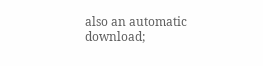also an automatic download;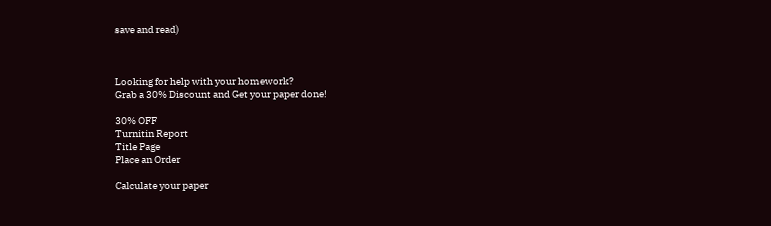save and read)



Looking for help with your homework?
Grab a 30% Discount and Get your paper done!

30% OFF
Turnitin Report
Title Page
Place an Order

Calculate your paper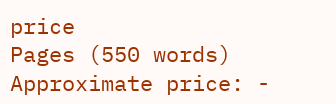price
Pages (550 words)
Approximate price: -